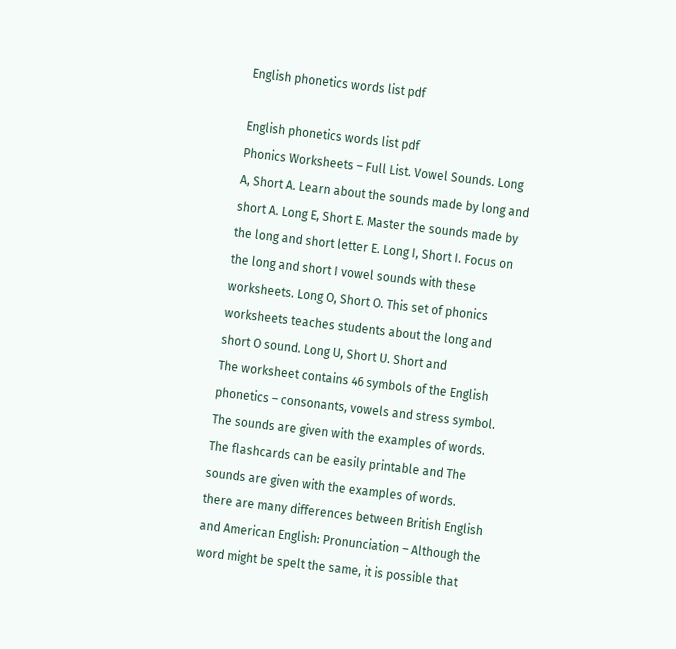English phonetics words list pdf

English phonetics words list pdf
Phonics Worksheets – Full List. Vowel Sounds. Long A, Short A. Learn about the sounds made by long and short A. Long E, Short E. Master the sounds made by the long and short letter E. Long I, Short I. Focus on the long and short I vowel sounds with these worksheets. Long O, Short O. This set of phonics worksheets teaches students about the long and short O sound. Long U, Short U. Short and
The worksheet contains 46 symbols of the English phonetics – consonants, vowels and stress symbol. The sounds are given with the examples of words. The flashcards can be easily printable and The sounds are given with the examples of words.
there are many differences between British English and American English: Pronunciation – Although the word might be spelt the same, it is possible that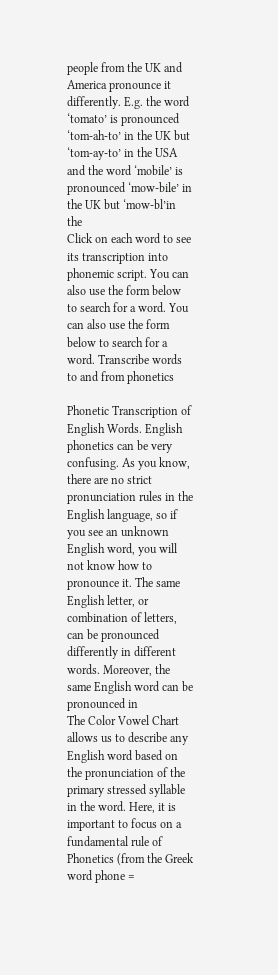people from the UK and America pronounce it differently. E.g. the word ‘tomato’ is pronounced ‘tom-ah-to’ in the UK but ‘tom-ay-to’ in the USA and the word ‘mobile’ is pronounced ‘mow-bile’ in the UK but ‘mow-bl’in the
Click on each word to see its transcription into phonemic script. You can also use the form below to search for a word. You can also use the form below to search for a word. Transcribe words to and from phonetics

Phonetic Transcription of English Words. English phonetics can be very confusing. As you know, there are no strict pronunciation rules in the English language, so if you see an unknown English word, you will not know how to pronounce it. The same English letter, or combination of letters, can be pronounced differently in different words. Moreover, the same English word can be pronounced in
The Color Vowel Chart allows us to describe any English word based on the pronunciation of the primary stressed syllable in the word. Here, it is important to focus on a fundamental rule of
Phonetics (from the Greek word phone =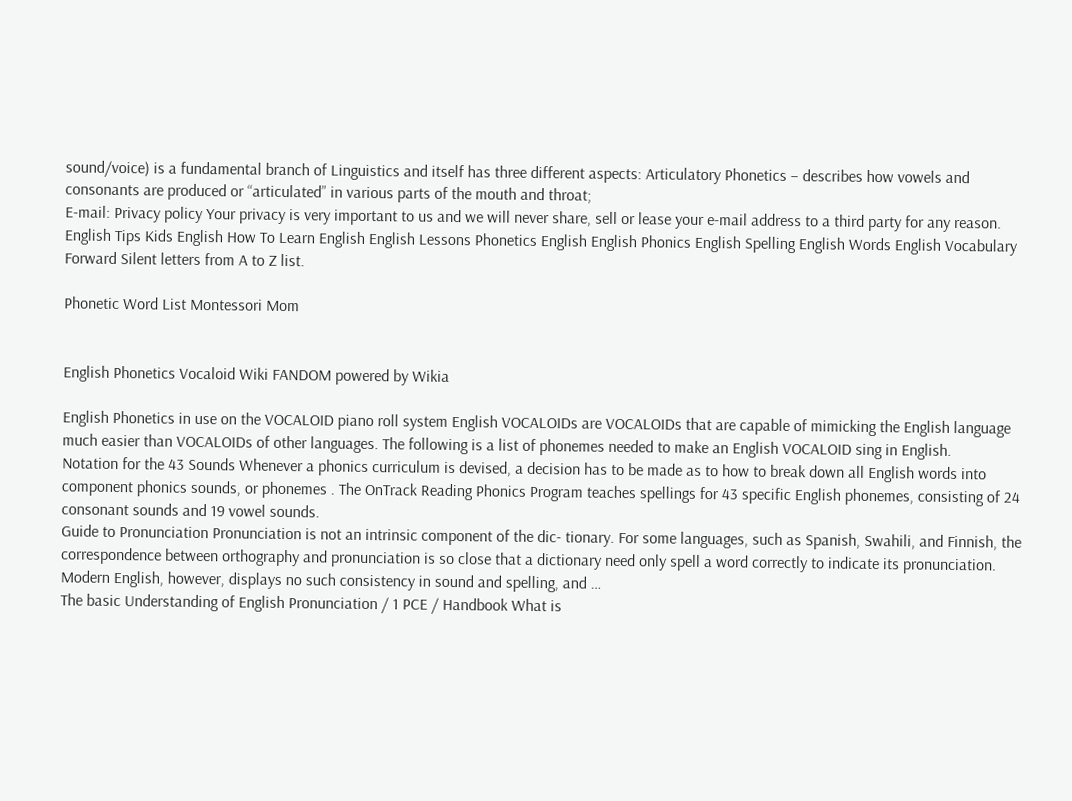sound/voice) is a fundamental branch of Linguistics and itself has three different aspects: Articulatory Phonetics – describes how vowels and consonants are produced or “articulated” in various parts of the mouth and throat;
E-mail: Privacy policy Your privacy is very important to us and we will never share, sell or lease your e-mail address to a third party for any reason.
English Tips Kids English How To Learn English English Lessons Phonetics English English Phonics English Spelling English Words English Vocabulary Forward Silent letters from A to Z list.

Phonetic Word List Montessori Mom


English Phonetics Vocaloid Wiki FANDOM powered by Wikia

English Phonetics in use on the VOCALOID piano roll system English VOCALOIDs are VOCALOIDs that are capable of mimicking the English language much easier than VOCALOIDs of other languages. The following is a list of phonemes needed to make an English VOCALOID sing in English.
Notation for the 43 Sounds Whenever a phonics curriculum is devised, a decision has to be made as to how to break down all English words into component phonics sounds, or phonemes . The OnTrack Reading Phonics Program teaches spellings for 43 specific English phonemes, consisting of 24 consonant sounds and 19 vowel sounds.
Guide to Pronunciation Pronunciation is not an intrinsic component of the dic- tionary. For some languages, such as Spanish, Swahili, and Finnish, the correspondence between orthography and pronunciation is so close that a dictionary need only spell a word correctly to indicate its pronunciation. Modern English, however, displays no such consistency in sound and spelling, and …
The basic Understanding of English Pronunciation / 1 PCE / Handbook What is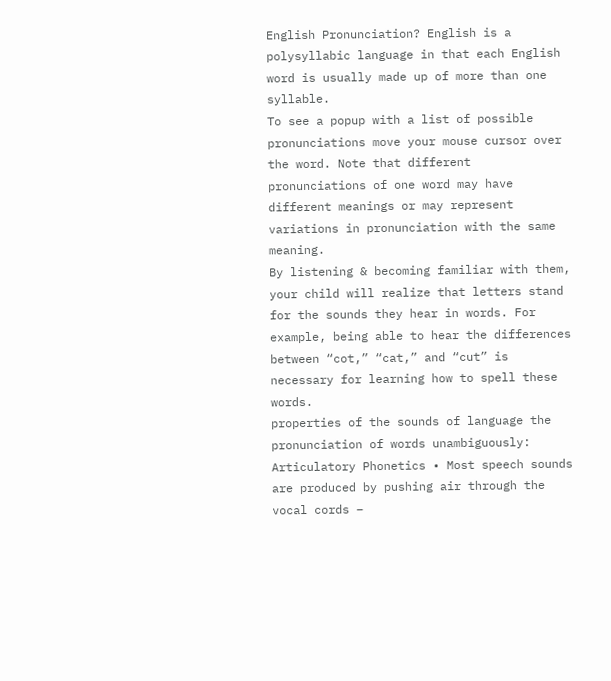English Pronunciation? English is a polysyllabic language in that each English word is usually made up of more than one syllable.
To see a popup with a list of possible pronunciations move your mouse cursor over the word. Note that different pronunciations of one word may have different meanings or may represent variations in pronunciation with the same meaning.
By listening & becoming familiar with them, your child will realize that letters stand for the sounds they hear in words. For example, being able to hear the differences between “cot,” “cat,” and “cut” is necessary for learning how to spell these words.
properties of the sounds of language the pronunciation of words unambiguously: Articulatory Phonetics • Most speech sounds are produced by pushing air through the vocal cords –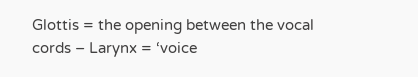Glottis = the opening between the vocal cords – Larynx = ‘voice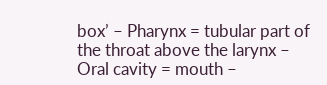box’ – Pharynx = tubular part of the throat above the larynx – Oral cavity = mouth –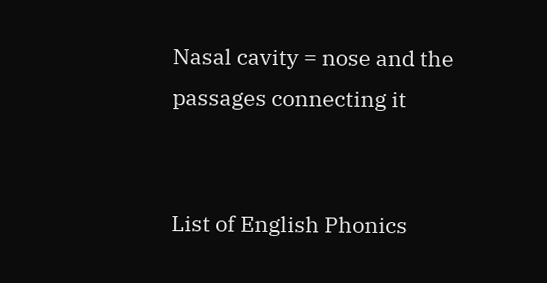Nasal cavity = nose and the passages connecting it


List of English Phonics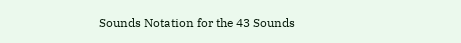Sounds Notation for the 43 Sounds